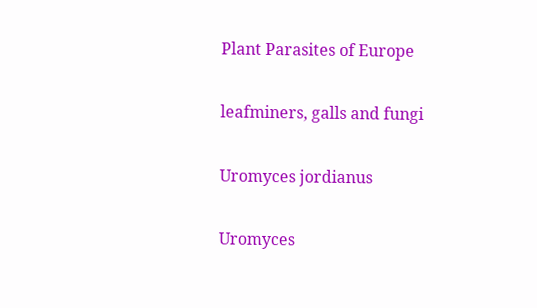Plant Parasites of Europe

leafminers, galls and fungi

Uromyces jordianus

Uromyces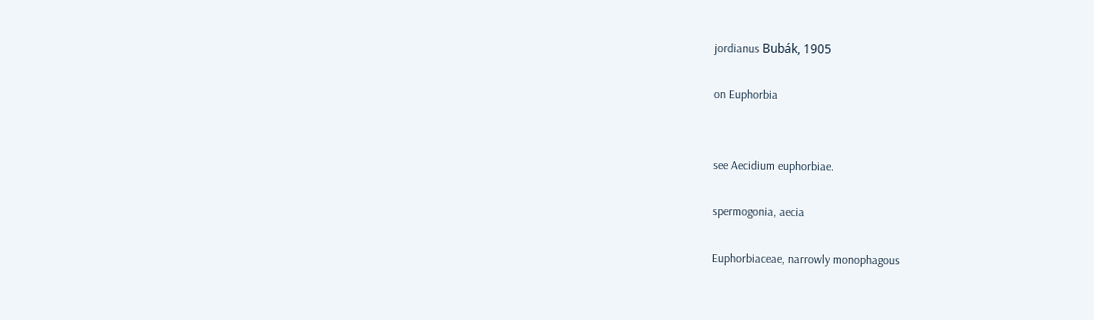jordianus Bubák, 1905

on Euphorbia


see Aecidium euphorbiae.

spermogonia, aecia

Euphorbiaceae, narrowly monophagous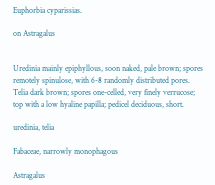Euphorbia cyparissias.

on Astragalus


Uredinia mainly epiphyllous, soon naked, pale brown; spores remotely spinulose, with 6-8 randomly distributed pores. Telia dark brown; spores one-celled, very finely verrucose; top with a low hyaline papilla; pedicel deciduous, short.

uredinia, telia

Fabaceae, narrowly monophagous

Astragalus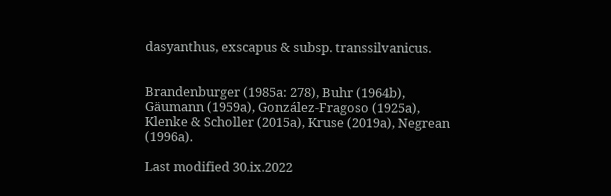dasyanthus, exscapus & subsp. transsilvanicus.


Brandenburger (1985a: 278), Buhr (1964b), Gäumann (1959a), González-Fragoso (1925a), Klenke & Scholler (2015a), Kruse (2019a), Negrean (1996a).

Last modified 30.ix.2022